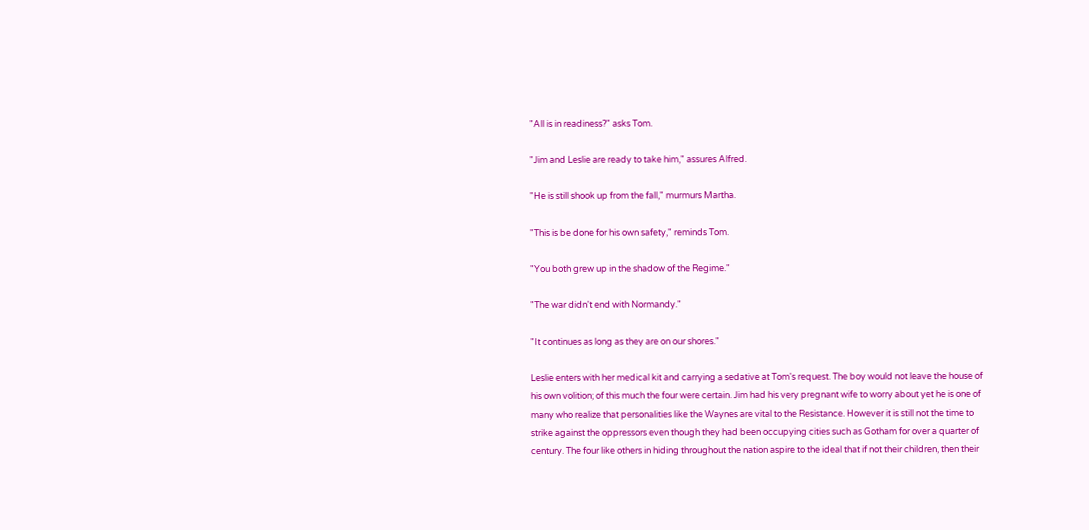"All is in readiness?" asks Tom.

"Jim and Leslie are ready to take him," assures Alfred.

"He is still shook up from the fall," murmurs Martha.

"This is be done for his own safety," reminds Tom.

"You both grew up in the shadow of the Regime."

"The war didn't end with Normandy."

"It continues as long as they are on our shores."

Leslie enters with her medical kit and carrying a sedative at Tom's request. The boy would not leave the house of his own volition; of this much the four were certain. Jim had his very pregnant wife to worry about yet he is one of many who realize that personalities like the Waynes are vital to the Resistance. However it is still not the time to strike against the oppressors even though they had been occupying cities such as Gotham for over a quarter of century. The four like others in hiding throughout the nation aspire to the ideal that if not their children, then their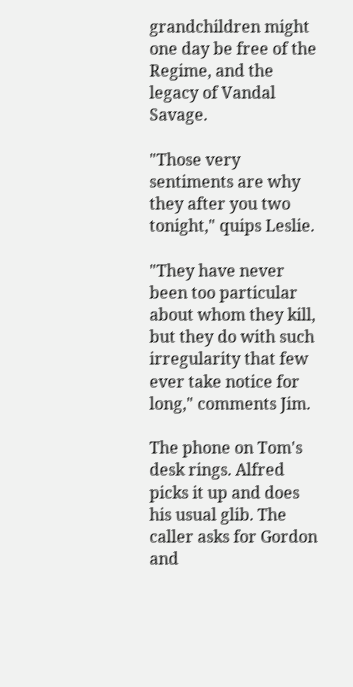grandchildren might one day be free of the Regime, and the legacy of Vandal Savage.

"Those very sentiments are why they after you two tonight," quips Leslie.

"They have never been too particular about whom they kill, but they do with such irregularity that few ever take notice for long," comments Jim.

The phone on Tom's desk rings. Alfred picks it up and does his usual glib. The caller asks for Gordon and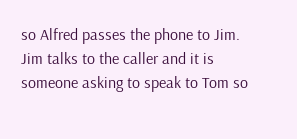so Alfred passes the phone to Jim. Jim talks to the caller and it is someone asking to speak to Tom so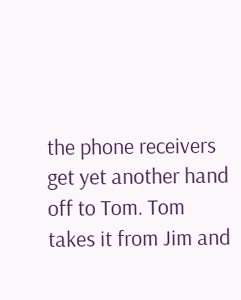the phone receivers get yet another hand off to Tom. Tom takes it from Jim and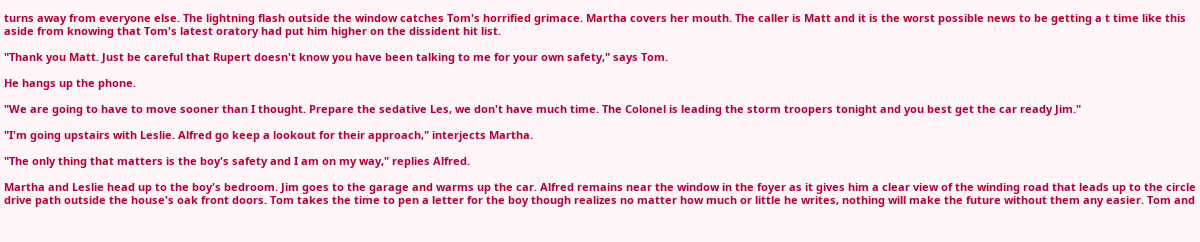turns away from everyone else. The lightning flash outside the window catches Tom's horrified grimace. Martha covers her mouth. The caller is Matt and it is the worst possible news to be getting a t time like this aside from knowing that Tom's latest oratory had put him higher on the dissident hit list.

"Thank you Matt. Just be careful that Rupert doesn't know you have been talking to me for your own safety," says Tom.

He hangs up the phone.

"We are going to have to move sooner than I thought. Prepare the sedative Les, we don't have much time. The Colonel is leading the storm troopers tonight and you best get the car ready Jim."

"I'm going upstairs with Leslie. Alfred go keep a lookout for their approach," interjects Martha.

"The only thing that matters is the boy's safety and I am on my way," replies Alfred.

Martha and Leslie head up to the boy's bedroom. Jim goes to the garage and warms up the car. Alfred remains near the window in the foyer as it gives him a clear view of the winding road that leads up to the circle drive path outside the house's oak front doors. Tom takes the time to pen a letter for the boy though realizes no matter how much or little he writes, nothing will make the future without them any easier. Tom and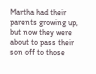Martha had their parents growing up, but now they were about to pass their son off to those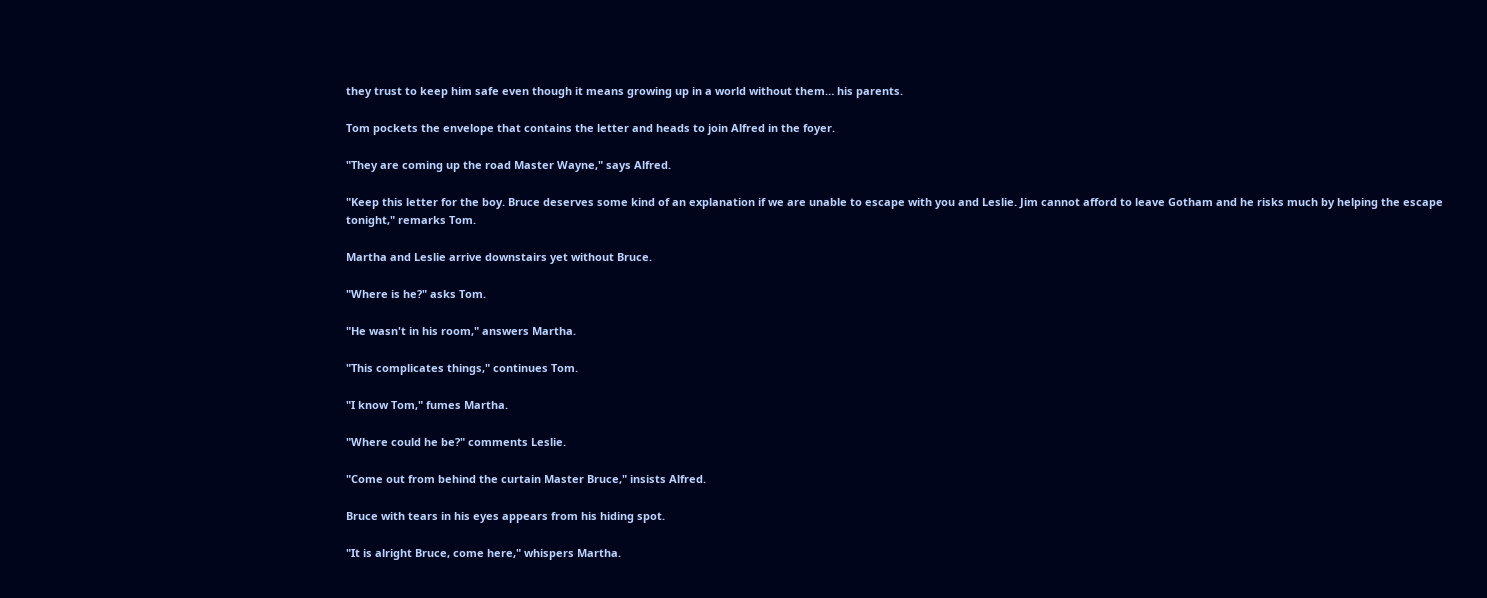they trust to keep him safe even though it means growing up in a world without them… his parents.

Tom pockets the envelope that contains the letter and heads to join Alfred in the foyer.

"They are coming up the road Master Wayne," says Alfred.

"Keep this letter for the boy. Bruce deserves some kind of an explanation if we are unable to escape with you and Leslie. Jim cannot afford to leave Gotham and he risks much by helping the escape tonight," remarks Tom.

Martha and Leslie arrive downstairs yet without Bruce.

"Where is he?" asks Tom.

"He wasn't in his room," answers Martha.

"This complicates things," continues Tom.

"I know Tom," fumes Martha.

"Where could he be?" comments Leslie.

"Come out from behind the curtain Master Bruce," insists Alfred.

Bruce with tears in his eyes appears from his hiding spot.

"It is alright Bruce, come here," whispers Martha.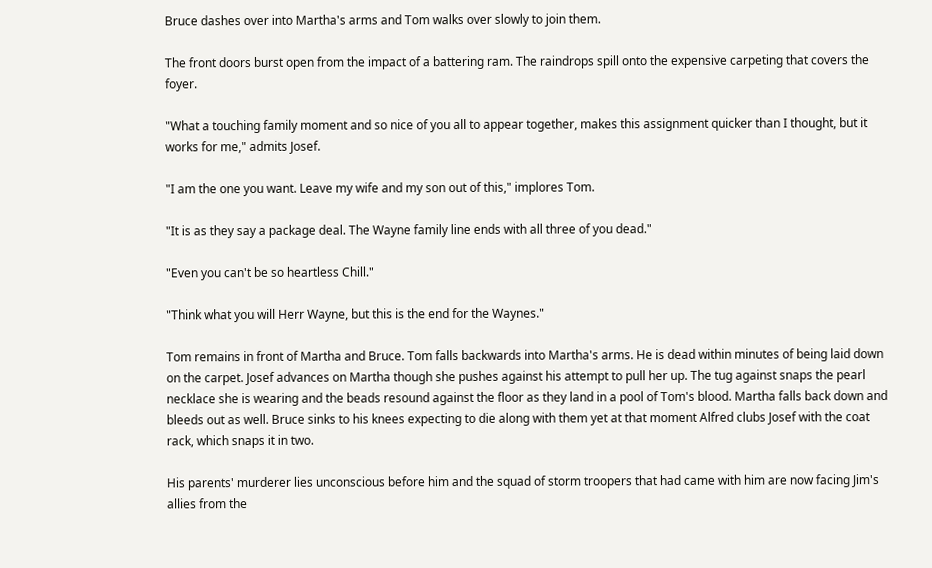Bruce dashes over into Martha's arms and Tom walks over slowly to join them.

The front doors burst open from the impact of a battering ram. The raindrops spill onto the expensive carpeting that covers the foyer.

"What a touching family moment and so nice of you all to appear together, makes this assignment quicker than I thought, but it works for me," admits Josef.

"I am the one you want. Leave my wife and my son out of this," implores Tom.

"It is as they say a package deal. The Wayne family line ends with all three of you dead."

"Even you can't be so heartless Chill."

"Think what you will Herr Wayne, but this is the end for the Waynes."

Tom remains in front of Martha and Bruce. Tom falls backwards into Martha's arms. He is dead within minutes of being laid down on the carpet. Josef advances on Martha though she pushes against his attempt to pull her up. The tug against snaps the pearl necklace she is wearing and the beads resound against the floor as they land in a pool of Tom's blood. Martha falls back down and bleeds out as well. Bruce sinks to his knees expecting to die along with them yet at that moment Alfred clubs Josef with the coat rack, which snaps it in two.

His parents' murderer lies unconscious before him and the squad of storm troopers that had came with him are now facing Jim's allies from the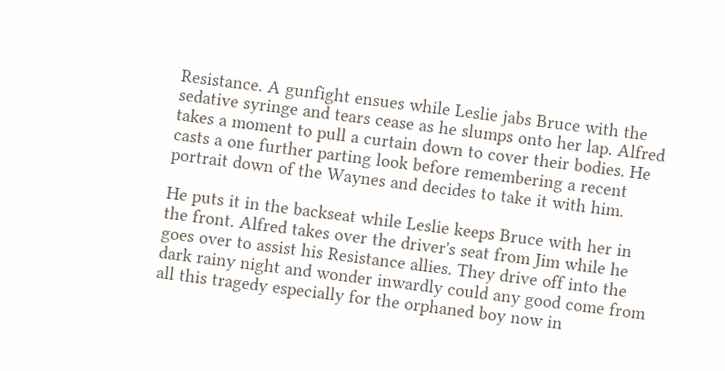Resistance. A gunfight ensues while Leslie jabs Bruce with the sedative syringe and tears cease as he slumps onto her lap. Alfred takes a moment to pull a curtain down to cover their bodies. He casts a one further parting look before remembering a recent portrait down of the Waynes and decides to take it with him.

He puts it in the backseat while Leslie keeps Bruce with her in the front. Alfred takes over the driver's seat from Jim while he goes over to assist his Resistance allies. They drive off into the dark rainy night and wonder inwardly could any good come from all this tragedy especially for the orphaned boy now in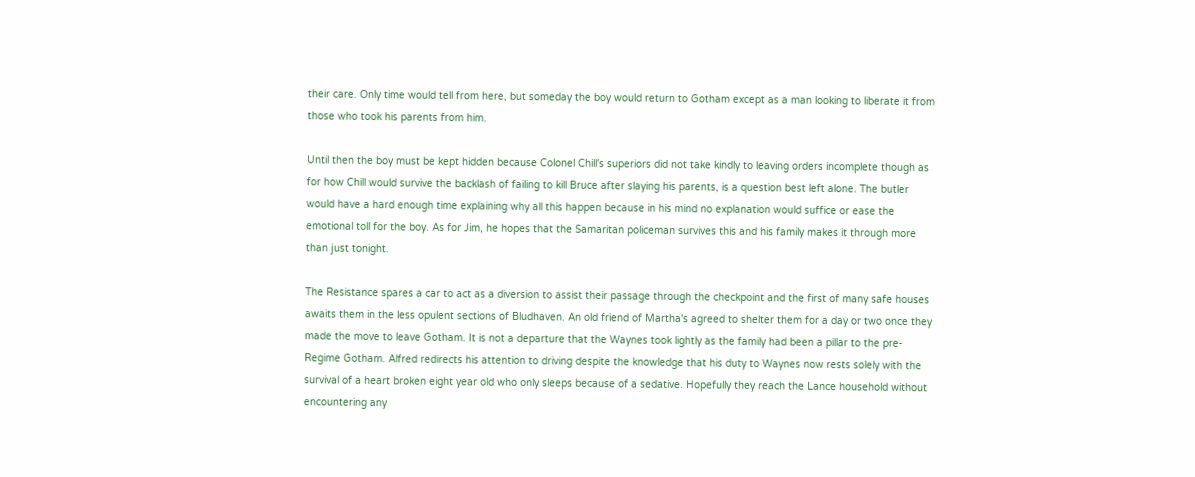their care. Only time would tell from here, but someday the boy would return to Gotham except as a man looking to liberate it from those who took his parents from him.

Until then the boy must be kept hidden because Colonel Chill's superiors did not take kindly to leaving orders incomplete though as for how Chill would survive the backlash of failing to kill Bruce after slaying his parents, is a question best left alone. The butler would have a hard enough time explaining why all this happen because in his mind no explanation would suffice or ease the emotional toll for the boy. As for Jim, he hopes that the Samaritan policeman survives this and his family makes it through more than just tonight.

The Resistance spares a car to act as a diversion to assist their passage through the checkpoint and the first of many safe houses awaits them in the less opulent sections of Bludhaven. An old friend of Martha's agreed to shelter them for a day or two once they made the move to leave Gotham. It is not a departure that the Waynes took lightly as the family had been a pillar to the pre-Regime Gotham. Alfred redirects his attention to driving despite the knowledge that his duty to Waynes now rests solely with the survival of a heart broken eight year old who only sleeps because of a sedative. Hopefully they reach the Lance household without encountering any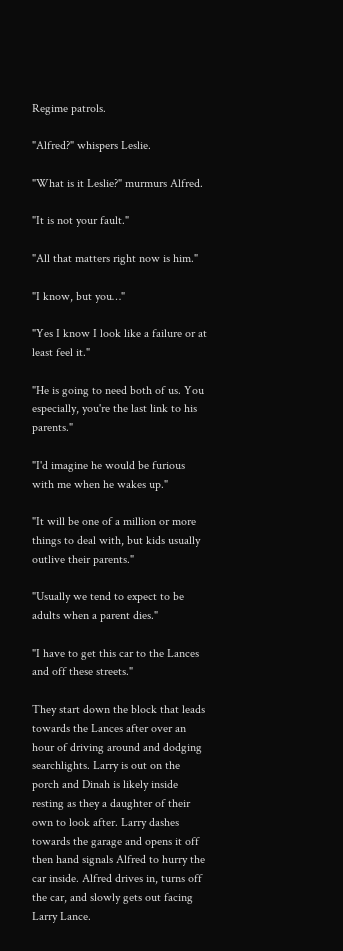Regime patrols.

"Alfred?" whispers Leslie.

"What is it Leslie?" murmurs Alfred.

"It is not your fault."

"All that matters right now is him."

"I know, but you…"

"Yes I know I look like a failure or at least feel it."

"He is going to need both of us. You especially, you're the last link to his parents."

"I'd imagine he would be furious with me when he wakes up."

"It will be one of a million or more things to deal with, but kids usually outlive their parents."

"Usually we tend to expect to be adults when a parent dies."

"I have to get this car to the Lances and off these streets."

They start down the block that leads towards the Lances after over an hour of driving around and dodging searchlights. Larry is out on the porch and Dinah is likely inside resting as they a daughter of their own to look after. Larry dashes towards the garage and opens it off then hand signals Alfred to hurry the car inside. Alfred drives in, turns off the car, and slowly gets out facing Larry Lance.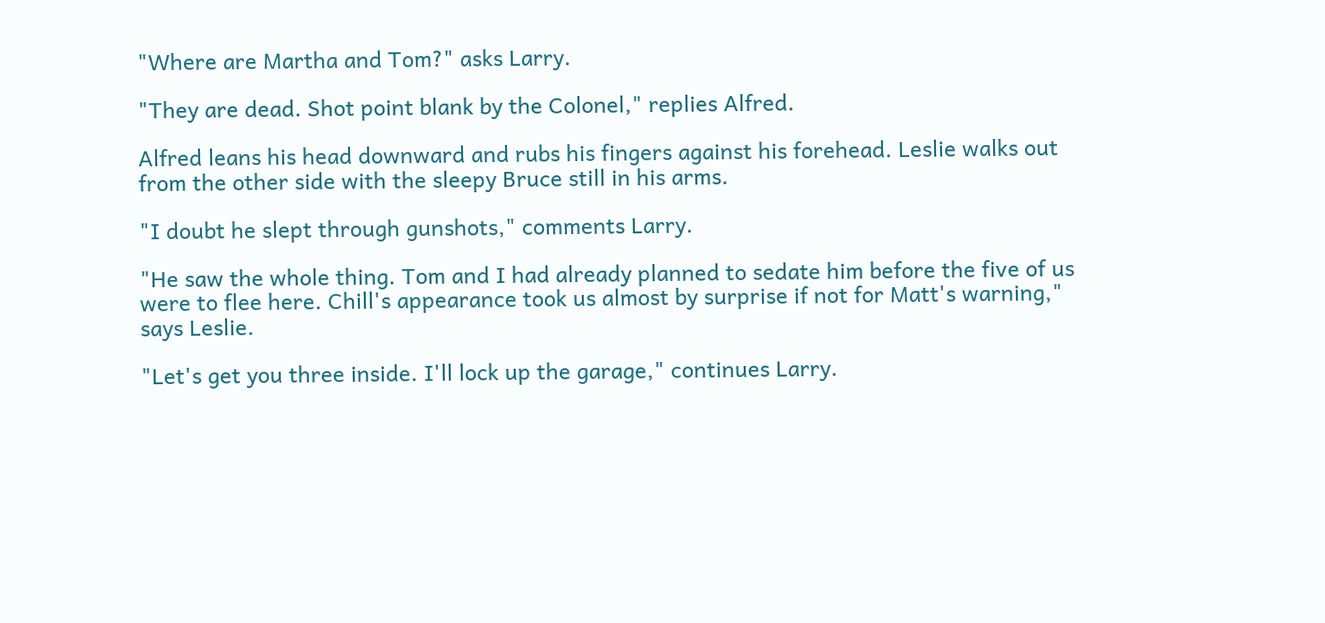"Where are Martha and Tom?" asks Larry.

"They are dead. Shot point blank by the Colonel," replies Alfred.

Alfred leans his head downward and rubs his fingers against his forehead. Leslie walks out from the other side with the sleepy Bruce still in his arms.

"I doubt he slept through gunshots," comments Larry.

"He saw the whole thing. Tom and I had already planned to sedate him before the five of us were to flee here. Chill's appearance took us almost by surprise if not for Matt's warning," says Leslie.

"Let's get you three inside. I'll lock up the garage," continues Larry.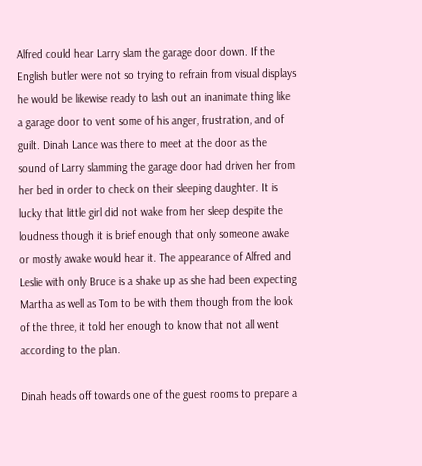Alfred could hear Larry slam the garage door down. If the English butler were not so trying to refrain from visual displays he would be likewise ready to lash out an inanimate thing like a garage door to vent some of his anger, frustration, and of guilt. Dinah Lance was there to meet at the door as the sound of Larry slamming the garage door had driven her from her bed in order to check on their sleeping daughter. It is lucky that little girl did not wake from her sleep despite the loudness though it is brief enough that only someone awake or mostly awake would hear it. The appearance of Alfred and Leslie with only Bruce is a shake up as she had been expecting Martha as well as Tom to be with them though from the look of the three, it told her enough to know that not all went according to the plan.

Dinah heads off towards one of the guest rooms to prepare a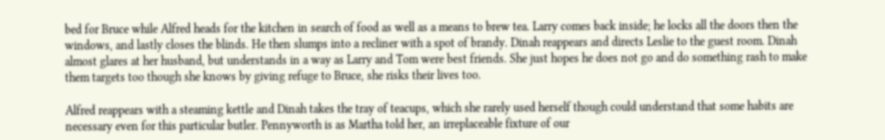bed for Bruce while Alfred heads for the kitchen in search of food as well as a means to brew tea. Larry comes back inside; he locks all the doors then the windows, and lastly closes the blinds. He then slumps into a recliner with a spot of brandy. Dinah reappears and directs Leslie to the guest room. Dinah almost glares at her husband, but understands in a way as Larry and Tom were best friends. She just hopes he does not go and do something rash to make them targets too though she knows by giving refuge to Bruce, she risks their lives too.

Alfred reappears with a steaming kettle and Dinah takes the tray of teacups, which she rarely used herself though could understand that some habits are necessary even for this particular butler. Pennyworth is as Martha told her, an irreplaceable fixture of our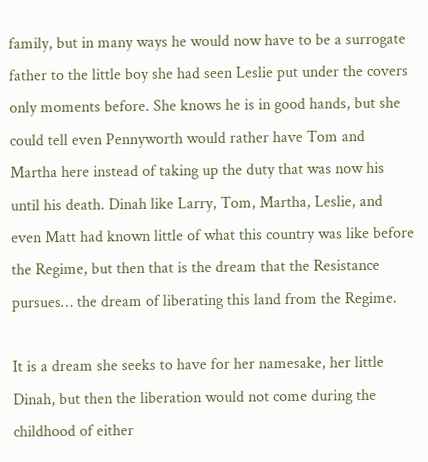family, but in many ways he would now have to be a surrogate father to the little boy she had seen Leslie put under the covers only moments before. She knows he is in good hands, but she could tell even Pennyworth would rather have Tom and Martha here instead of taking up the duty that was now his until his death. Dinah like Larry, Tom, Martha, Leslie, and even Matt had known little of what this country was like before the Regime, but then that is the dream that the Resistance pursues… the dream of liberating this land from the Regime.

It is a dream she seeks to have for her namesake, her little Dinah, but then the liberation would not come during the childhood of either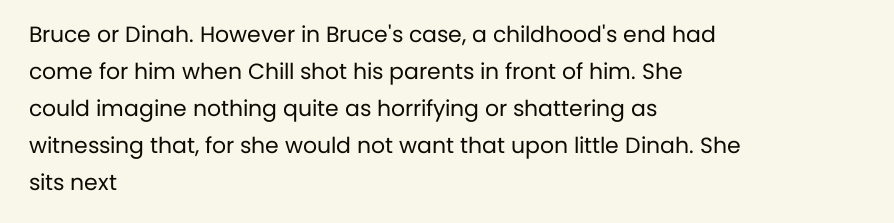Bruce or Dinah. However in Bruce's case, a childhood's end had come for him when Chill shot his parents in front of him. She could imagine nothing quite as horrifying or shattering as witnessing that, for she would not want that upon little Dinah. She sits next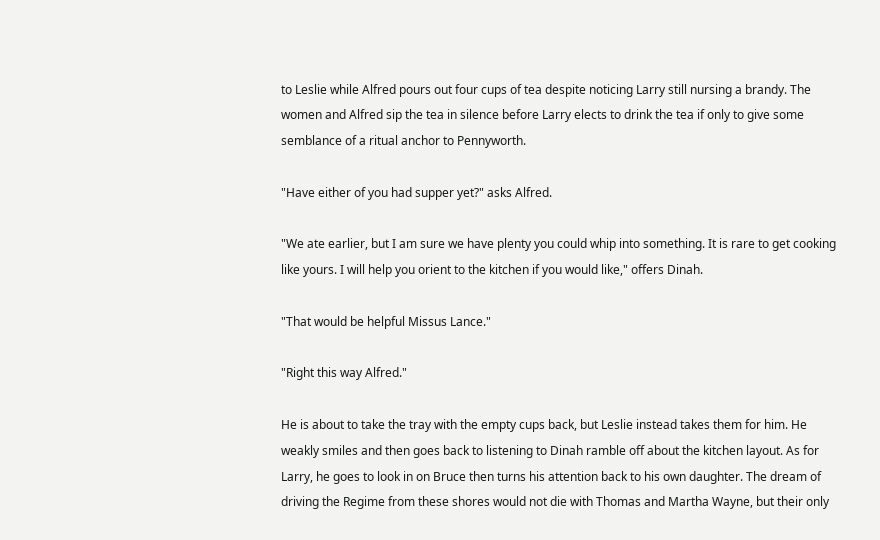to Leslie while Alfred pours out four cups of tea despite noticing Larry still nursing a brandy. The women and Alfred sip the tea in silence before Larry elects to drink the tea if only to give some semblance of a ritual anchor to Pennyworth.

"Have either of you had supper yet?" asks Alfred.

"We ate earlier, but I am sure we have plenty you could whip into something. It is rare to get cooking like yours. I will help you orient to the kitchen if you would like," offers Dinah.

"That would be helpful Missus Lance."

"Right this way Alfred."

He is about to take the tray with the empty cups back, but Leslie instead takes them for him. He weakly smiles and then goes back to listening to Dinah ramble off about the kitchen layout. As for Larry, he goes to look in on Bruce then turns his attention back to his own daughter. The dream of driving the Regime from these shores would not die with Thomas and Martha Wayne, but their only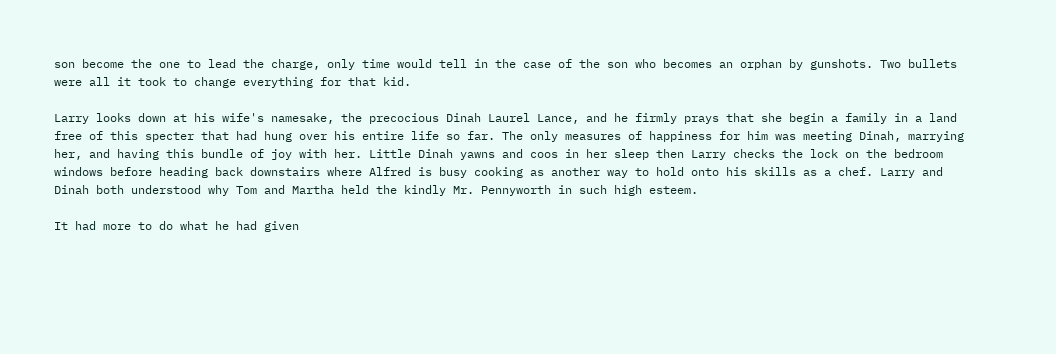son become the one to lead the charge, only time would tell in the case of the son who becomes an orphan by gunshots. Two bullets were all it took to change everything for that kid.

Larry looks down at his wife's namesake, the precocious Dinah Laurel Lance, and he firmly prays that she begin a family in a land free of this specter that had hung over his entire life so far. The only measures of happiness for him was meeting Dinah, marrying her, and having this bundle of joy with her. Little Dinah yawns and coos in her sleep then Larry checks the lock on the bedroom windows before heading back downstairs where Alfred is busy cooking as another way to hold onto his skills as a chef. Larry and Dinah both understood why Tom and Martha held the kindly Mr. Pennyworth in such high esteem.

It had more to do what he had given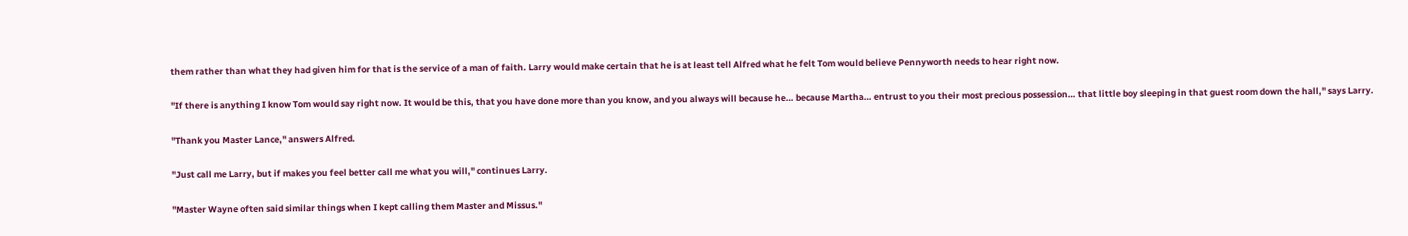them rather than what they had given him for that is the service of a man of faith. Larry would make certain that he is at least tell Alfred what he felt Tom would believe Pennyworth needs to hear right now.

"If there is anything I know Tom would say right now. It would be this, that you have done more than you know, and you always will because he… because Martha… entrust to you their most precious possession… that little boy sleeping in that guest room down the hall," says Larry.

"Thank you Master Lance," answers Alfred.

"Just call me Larry, but if makes you feel better call me what you will," continues Larry.

"Master Wayne often said similar things when I kept calling them Master and Missus."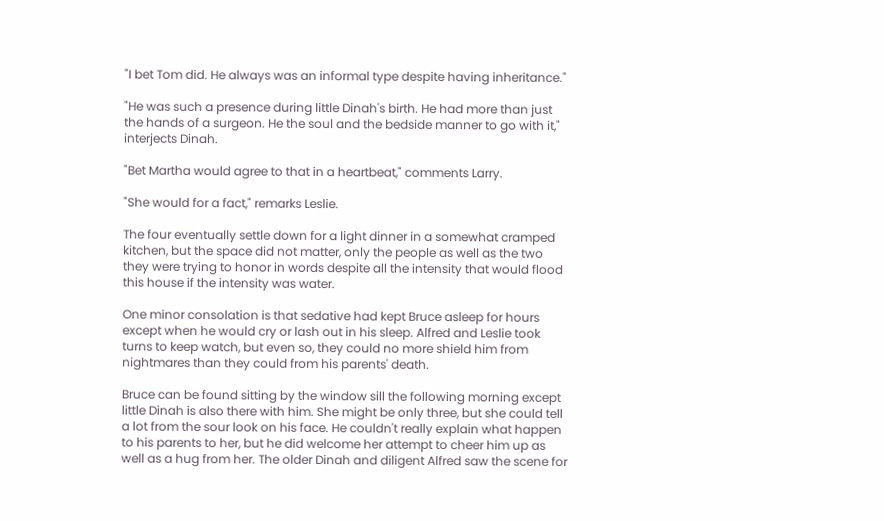"I bet Tom did. He always was an informal type despite having inheritance."

"He was such a presence during little Dinah's birth. He had more than just the hands of a surgeon. He the soul and the bedside manner to go with it," interjects Dinah.

"Bet Martha would agree to that in a heartbeat," comments Larry.

"She would for a fact," remarks Leslie.

The four eventually settle down for a light dinner in a somewhat cramped kitchen, but the space did not matter, only the people as well as the two they were trying to honor in words despite all the intensity that would flood this house if the intensity was water.

One minor consolation is that sedative had kept Bruce asleep for hours except when he would cry or lash out in his sleep. Alfred and Leslie took turns to keep watch, but even so, they could no more shield him from nightmares than they could from his parents' death.

Bruce can be found sitting by the window sill the following morning except little Dinah is also there with him. She might be only three, but she could tell a lot from the sour look on his face. He couldn't really explain what happen to his parents to her, but he did welcome her attempt to cheer him up as well as a hug from her. The older Dinah and diligent Alfred saw the scene for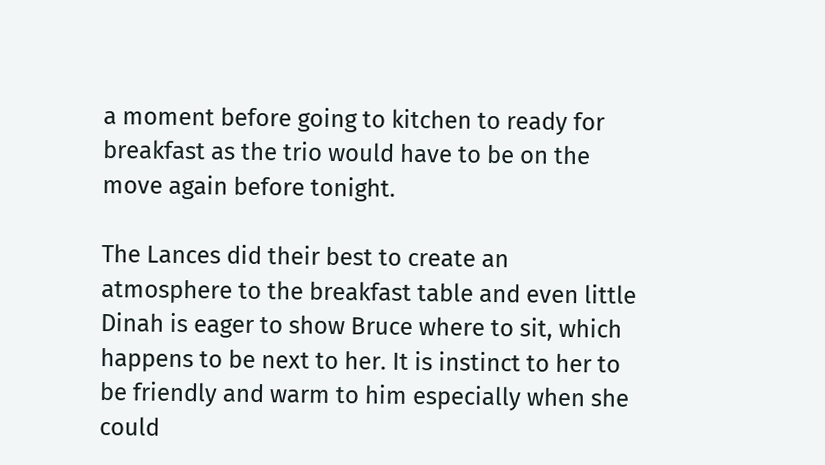a moment before going to kitchen to ready for breakfast as the trio would have to be on the move again before tonight.

The Lances did their best to create an atmosphere to the breakfast table and even little Dinah is eager to show Bruce where to sit, which happens to be next to her. It is instinct to her to be friendly and warm to him especially when she could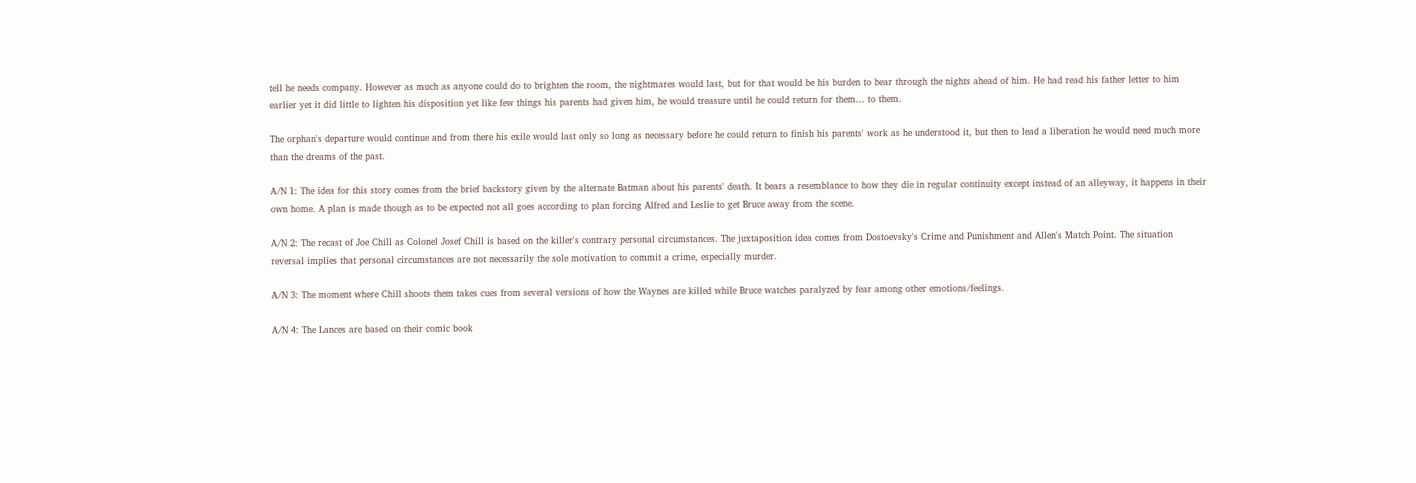tell he needs company. However as much as anyone could do to brighten the room, the nightmares would last, but for that would be his burden to bear through the nights ahead of him. He had read his father letter to him earlier yet it did little to lighten his disposition yet like few things his parents had given him, he would treasure until he could return for them… to them.

The orphan's departure would continue and from there his exile would last only so long as necessary before he could return to finish his parents' work as he understood it, but then to lead a liberation he would need much more than the dreams of the past.

A/N 1: The idea for this story comes from the brief backstory given by the alternate Batman about his parents' death. It bears a resemblance to how they die in regular continuity except instead of an alleyway, it happens in their own home. A plan is made though as to be expected not all goes according to plan forcing Alfred and Leslie to get Bruce away from the scene.

A/N 2: The recast of Joe Chill as Colonel Josef Chill is based on the killer's contrary personal circumstances. The juxtaposition idea comes from Dostoevsky's Crime and Punishment and Allen's Match Point. The situation reversal implies that personal circumstances are not necessarily the sole motivation to commit a crime, especially murder.

A/N 3: The moment where Chill shoots them takes cues from several versions of how the Waynes are killed while Bruce watches paralyzed by fear among other emotions/feelings.

A/N 4: The Lances are based on their comic book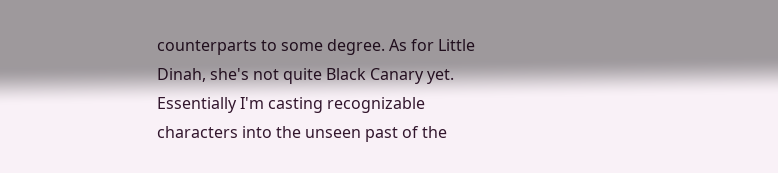counterparts to some degree. As for Little Dinah, she's not quite Black Canary yet. Essentially I'm casting recognizable characters into the unseen past of the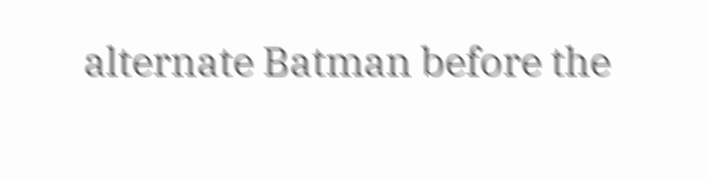alternate Batman before the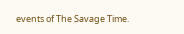events of The Savage Time.